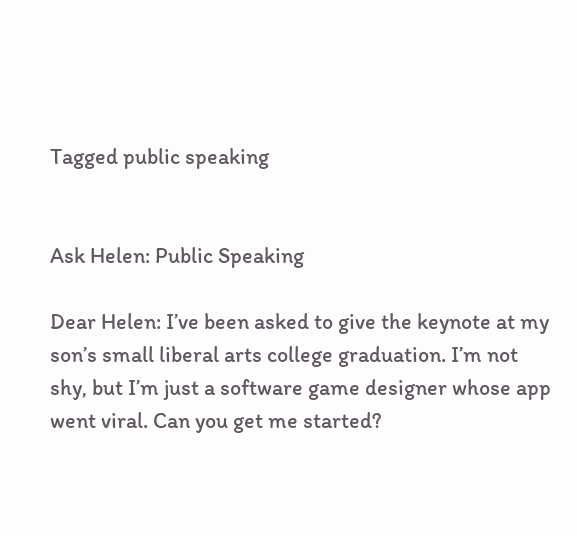Tagged public speaking


Ask Helen: Public Speaking

Dear Helen: I’ve been asked to give the keynote at my son’s small liberal arts college graduation. I’m not shy, but I’m just a software game designer whose app went viral. Can you get me started?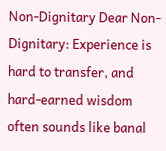Non-Dignitary Dear Non-Dignitary: Experience is hard to transfer, and hard-earned wisdom often sounds like banal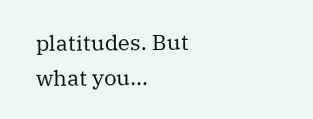platitudes. But what you…